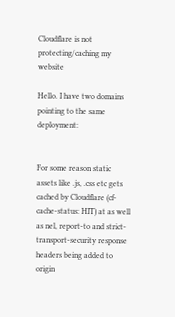Cloudflare is not protecting/caching my website

Hello. I have two domains pointing to the same deployment:


For some reason static assets like .js, .css etc gets cached by Cloudflare (cf-cache-status: HIT) at as well as nel, report-to and strict-transport-security response headers being added to origin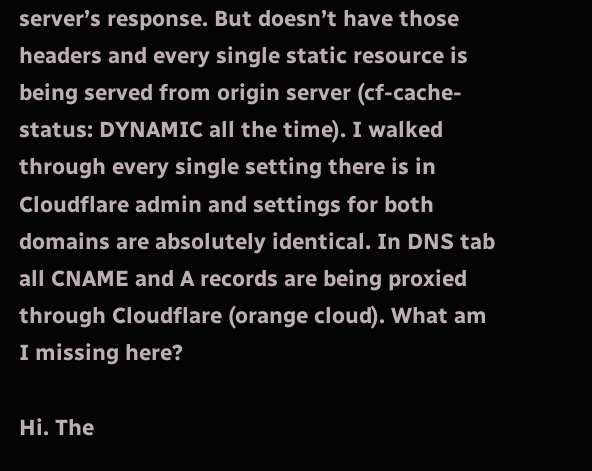server’s response. But doesn’t have those headers and every single static resource is being served from origin server (cf-cache-status: DYNAMIC all the time). I walked through every single setting there is in Cloudflare admin and settings for both domains are absolutely identical. In DNS tab all CNAME and A records are being proxied through Cloudflare (orange cloud). What am I missing here?

Hi. The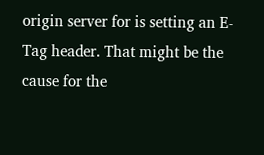origin server for is setting an E-Tag header. That might be the cause for the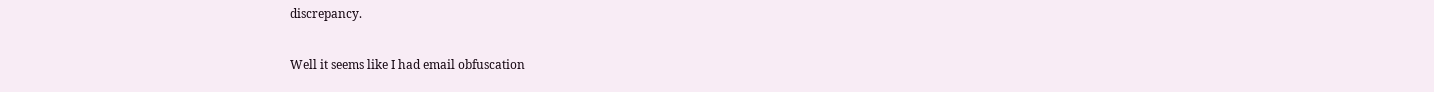discrepancy.

Well it seems like I had email obfuscation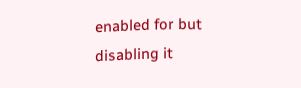enabled for but disabling it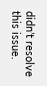didn’t resolve this issue.